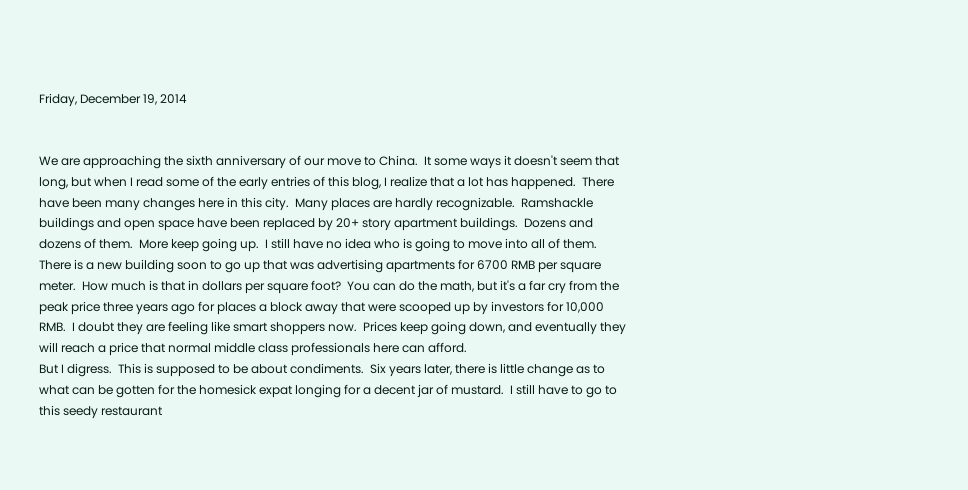Friday, December 19, 2014


We are approaching the sixth anniversary of our move to China.  It some ways it doesn't seem that long, but when I read some of the early entries of this blog, I realize that a lot has happened.  There have been many changes here in this city.  Many places are hardly recognizable.  Ramshackle buildings and open space have been replaced by 20+ story apartment buildings.  Dozens and dozens of them.  More keep going up.  I still have no idea who is going to move into all of them.  There is a new building soon to go up that was advertising apartments for 6700 RMB per square meter.  How much is that in dollars per square foot?  You can do the math, but it's a far cry from the peak price three years ago for places a block away that were scooped up by investors for 10,000 RMB.  I doubt they are feeling like smart shoppers now.  Prices keep going down, and eventually they will reach a price that normal middle class professionals here can afford.
But I digress.  This is supposed to be about condiments.  Six years later, there is little change as to what can be gotten for the homesick expat longing for a decent jar of mustard.  I still have to go to this seedy restaurant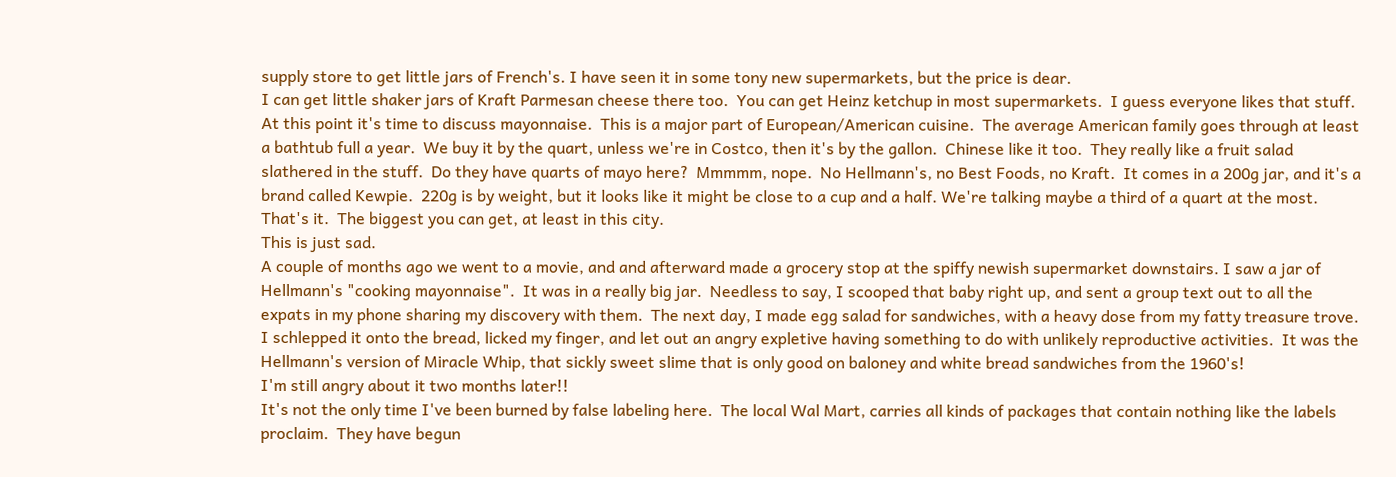supply store to get little jars of French's. I have seen it in some tony new supermarkets, but the price is dear.
I can get little shaker jars of Kraft Parmesan cheese there too.  You can get Heinz ketchup in most supermarkets.  I guess everyone likes that stuff.
At this point it's time to discuss mayonnaise.  This is a major part of European/American cuisine.  The average American family goes through at least a bathtub full a year.  We buy it by the quart, unless we're in Costco, then it's by the gallon.  Chinese like it too.  They really like a fruit salad slathered in the stuff.  Do they have quarts of mayo here?  Mmmmm, nope.  No Hellmann's, no Best Foods, no Kraft.  It comes in a 200g jar, and it's a brand called Kewpie.  220g is by weight, but it looks like it might be close to a cup and a half. We're talking maybe a third of a quart at the most.  That's it.  The biggest you can get, at least in this city.
This is just sad.
A couple of months ago we went to a movie, and and afterward made a grocery stop at the spiffy newish supermarket downstairs. I saw a jar of Hellmann's "cooking mayonnaise".  It was in a really big jar.  Needless to say, I scooped that baby right up, and sent a group text out to all the expats in my phone sharing my discovery with them.  The next day, I made egg salad for sandwiches, with a heavy dose from my fatty treasure trove.  I schlepped it onto the bread, licked my finger, and let out an angry expletive having something to do with unlikely reproductive activities.  It was the Hellmann's version of Miracle Whip, that sickly sweet slime that is only good on baloney and white bread sandwiches from the 1960's!
I'm still angry about it two months later!!
It's not the only time I've been burned by false labeling here.  The local Wal Mart, carries all kinds of packages that contain nothing like the labels proclaim.  They have begun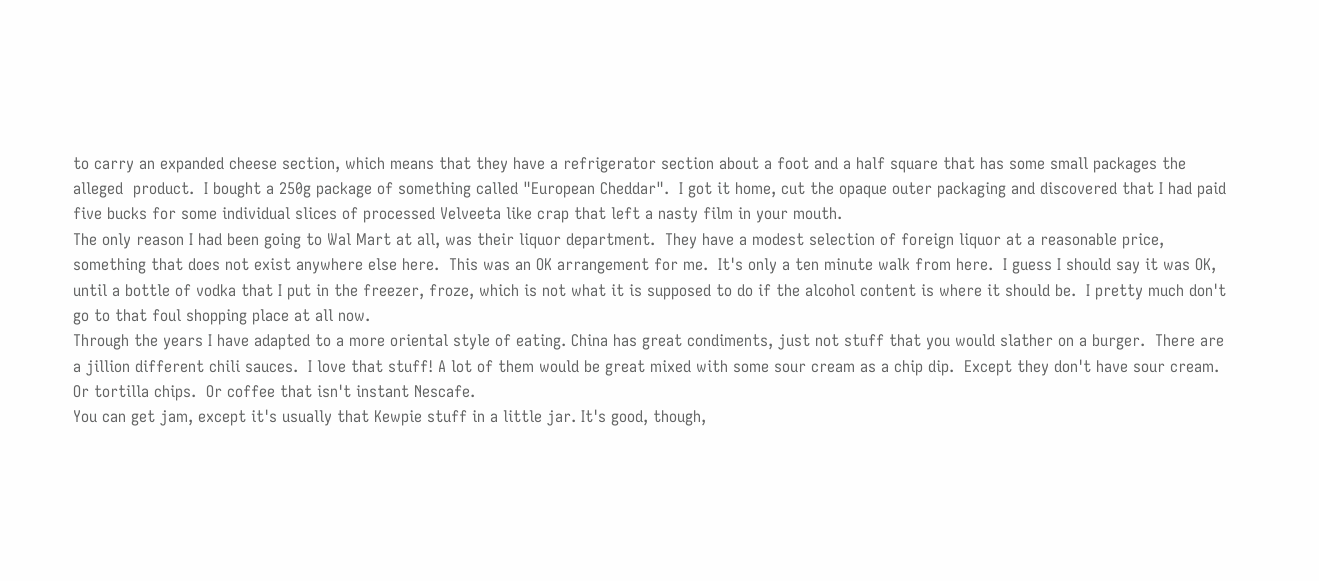to carry an expanded cheese section, which means that they have a refrigerator section about a foot and a half square that has some small packages the alleged  product.  I bought a 250g package of something called "European Cheddar".  I got it home, cut the opaque outer packaging and discovered that I had paid five bucks for some individual slices of processed Velveeta like crap that left a nasty film in your mouth.
The only reason I had been going to Wal Mart at all, was their liquor department.  They have a modest selection of foreign liquor at a reasonable price, something that does not exist anywhere else here.  This was an OK arrangement for me.  It's only a ten minute walk from here.  I guess I should say it was OK, until a bottle of vodka that I put in the freezer, froze, which is not what it is supposed to do if the alcohol content is where it should be.  I pretty much don't go to that foul shopping place at all now.
Through the years I have adapted to a more oriental style of eating. China has great condiments, just not stuff that you would slather on a burger.  There are a jillion different chili sauces.  I love that stuff! A lot of them would be great mixed with some sour cream as a chip dip.  Except they don't have sour cream.  Or tortilla chips.  Or coffee that isn't instant Nescafe.
You can get jam, except it's usually that Kewpie stuff in a little jar. It's good, though,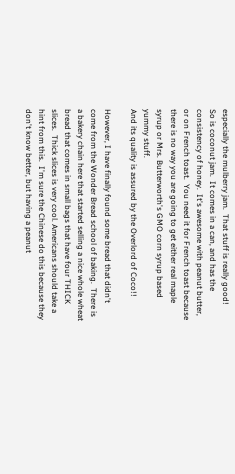especially the mulberry jam.  That stuff is really good!
So is coconut jam.  It comes in a can, and has the consistency of honey.  It's awesome with peanut butter, or on French toast.  You need it for French toast because there is no way you are going to get either real maple syrup or Mrs. Butterworth's GMO corn syrup based yummy stuff.
And its quality is assured by the Overlord of Coco!!

However, I have finally found some bread that didn't come from the Wonder Bread school of baking.  There is a bakery chain here that started selling a nice whole wheat bread that comes in small bags that have four THICK slices.  Thick slices is very cool. Americans should take a hint from this.  I'm sure the Chinese do this because they don't know better, but having a peanut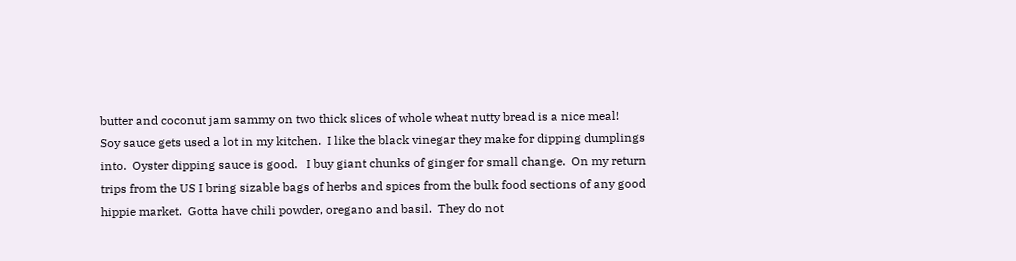butter and coconut jam sammy on two thick slices of whole wheat nutty bread is a nice meal!
Soy sauce gets used a lot in my kitchen.  I like the black vinegar they make for dipping dumplings into.  Oyster dipping sauce is good.   I buy giant chunks of ginger for small change.  On my return trips from the US I bring sizable bags of herbs and spices from the bulk food sections of any good hippie market.  Gotta have chili powder, oregano and basil.  They do not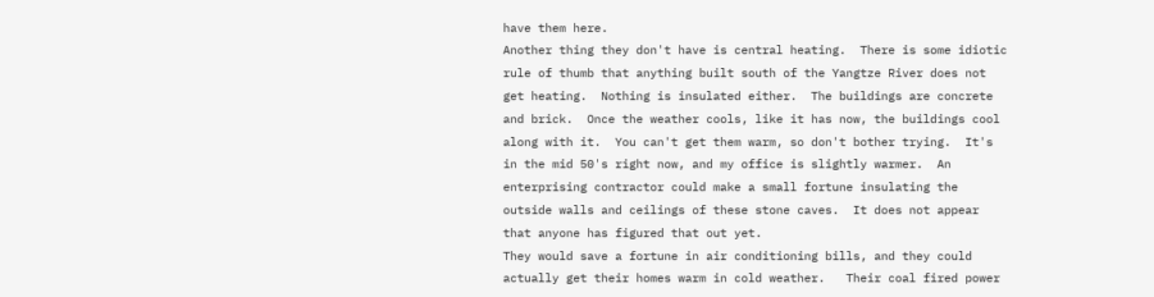have them here.
Another thing they don't have is central heating.  There is some idiotic rule of thumb that anything built south of the Yangtze River does not get heating.  Nothing is insulated either.  The buildings are concrete and brick.  Once the weather cools, like it has now, the buildings cool along with it.  You can't get them warm, so don't bother trying.  It's in the mid 50's right now, and my office is slightly warmer.  An enterprising contractor could make a small fortune insulating the outside walls and ceilings of these stone caves.  It does not appear that anyone has figured that out yet.
They would save a fortune in air conditioning bills, and they could actually get their homes warm in cold weather.   Their coal fired power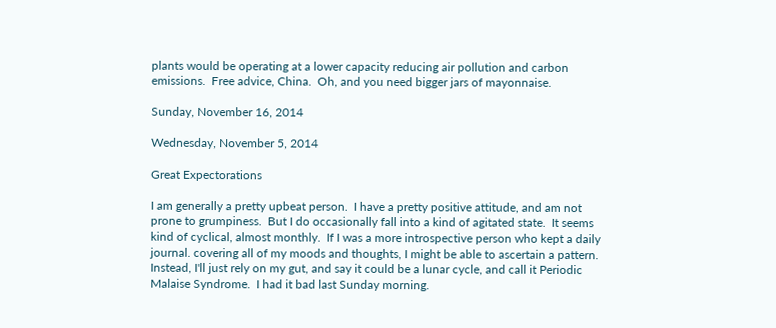plants would be operating at a lower capacity reducing air pollution and carbon emissions.  Free advice, China.  Oh, and you need bigger jars of mayonnaise.

Sunday, November 16, 2014

Wednesday, November 5, 2014

Great Expectorations

I am generally a pretty upbeat person.  I have a pretty positive attitude, and am not prone to grumpiness.  But I do occasionally fall into a kind of agitated state.  It seems kind of cyclical, almost monthly.  If I was a more introspective person who kept a daily journal. covering all of my moods and thoughts, I might be able to ascertain a pattern.  Instead, I'll just rely on my gut, and say it could be a lunar cycle, and call it Periodic Malaise Syndrome.  I had it bad last Sunday morning.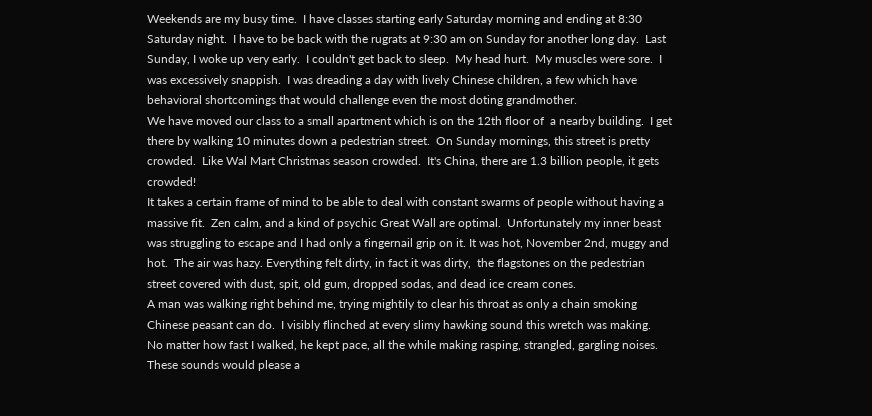Weekends are my busy time.  I have classes starting early Saturday morning and ending at 8:30 Saturday night.  I have to be back with the rugrats at 9:30 am on Sunday for another long day.  Last Sunday, I woke up very early.  I couldn't get back to sleep.  My head hurt.  My muscles were sore.  I was excessively snappish.  I was dreading a day with lively Chinese children, a few which have behavioral shortcomings that would challenge even the most doting grandmother.
We have moved our class to a small apartment which is on the 12th floor of  a nearby building.  I get there by walking 10 minutes down a pedestrian street.  On Sunday mornings, this street is pretty crowded.  Like Wal Mart Christmas season crowded.  It's China, there are 1.3 billion people, it gets crowded!
It takes a certain frame of mind to be able to deal with constant swarms of people without having a massive fit.  Zen calm, and a kind of psychic Great Wall are optimal.  Unfortunately my inner beast was struggling to escape and I had only a fingernail grip on it. It was hot, November 2nd, muggy and hot.  The air was hazy. Everything felt dirty, in fact it was dirty,  the flagstones on the pedestrian street covered with dust, spit, old gum, dropped sodas, and dead ice cream cones.
A man was walking right behind me, trying mightily to clear his throat as only a chain smoking Chinese peasant can do.  I visibly flinched at every slimy hawking sound this wretch was making.
No matter how fast I walked, he kept pace, all the while making rasping, strangled, gargling noises.  These sounds would please a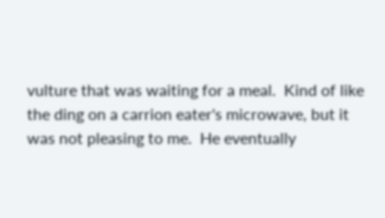vulture that was waiting for a meal.  Kind of like the ding on a carrion eater's microwave, but it was not pleasing to me.  He eventually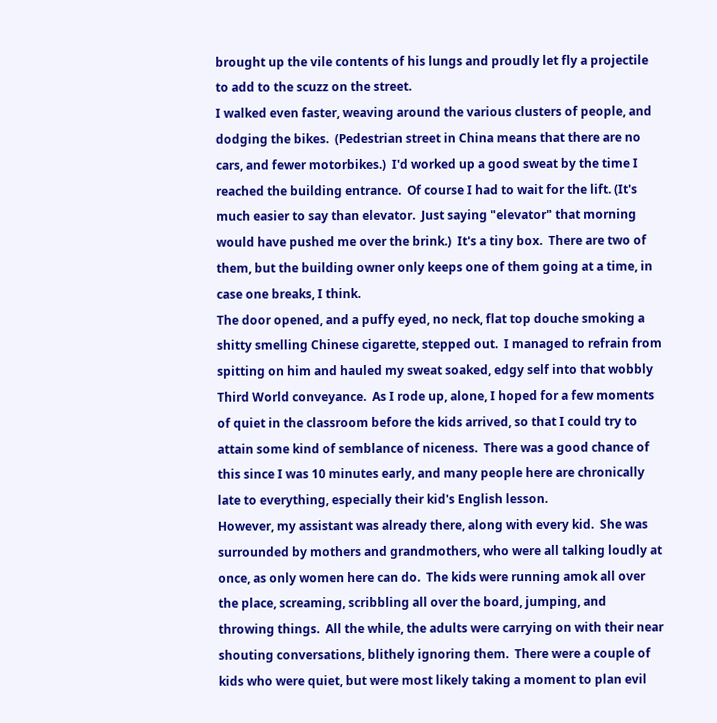brought up the vile contents of his lungs and proudly let fly a projectile to add to the scuzz on the street.
I walked even faster, weaving around the various clusters of people, and dodging the bikes.  (Pedestrian street in China means that there are no cars, and fewer motorbikes.)  I'd worked up a good sweat by the time I reached the building entrance.  Of course I had to wait for the lift. (It's much easier to say than elevator.  Just saying "elevator" that morning would have pushed me over the brink.)  It's a tiny box.  There are two of them, but the building owner only keeps one of them going at a time, in case one breaks, I think.
The door opened, and a puffy eyed, no neck, flat top douche smoking a shitty smelling Chinese cigarette, stepped out.  I managed to refrain from spitting on him and hauled my sweat soaked, edgy self into that wobbly Third World conveyance.  As I rode up, alone, I hoped for a few moments of quiet in the classroom before the kids arrived, so that I could try to attain some kind of semblance of niceness.  There was a good chance of this since I was 10 minutes early, and many people here are chronically late to everything, especially their kid's English lesson.
However, my assistant was already there, along with every kid.  She was surrounded by mothers and grandmothers, who were all talking loudly at once, as only women here can do.  The kids were running amok all over the place, screaming, scribbling all over the board, jumping, and throwing things.  All the while, the adults were carrying on with their near shouting conversations, blithely ignoring them.  There were a couple of kids who were quiet, but were most likely taking a moment to plan evil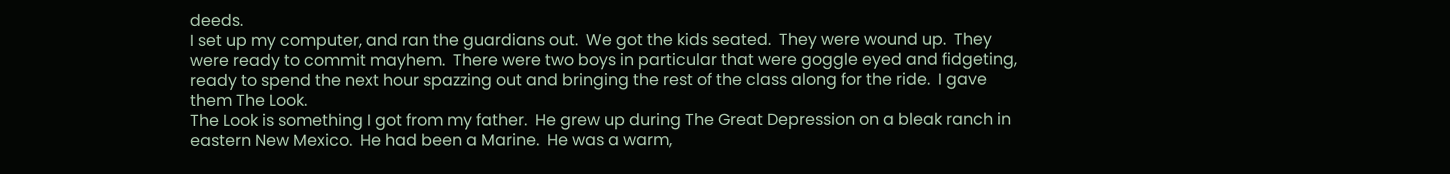deeds.
I set up my computer, and ran the guardians out.  We got the kids seated.  They were wound up.  They were ready to commit mayhem.  There were two boys in particular that were goggle eyed and fidgeting, ready to spend the next hour spazzing out and bringing the rest of the class along for the ride.  I gave them The Look.
The Look is something I got from my father.  He grew up during The Great Depression on a bleak ranch in eastern New Mexico.  He had been a Marine.  He was a warm,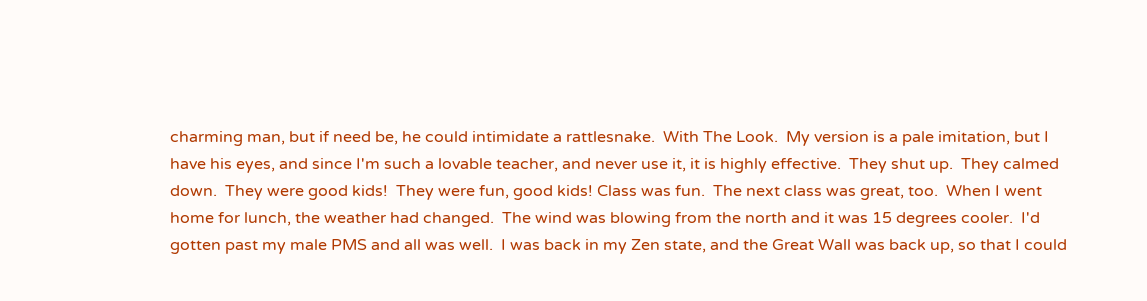charming man, but if need be, he could intimidate a rattlesnake.  With The Look.  My version is a pale imitation, but I have his eyes, and since I'm such a lovable teacher, and never use it, it is highly effective.  They shut up.  They calmed down.  They were good kids!  They were fun, good kids! Class was fun.  The next class was great, too.  When I went home for lunch, the weather had changed.  The wind was blowing from the north and it was 15 degrees cooler.  I'd gotten past my male PMS and all was well.  I was back in my Zen state, and the Great Wall was back up, so that I could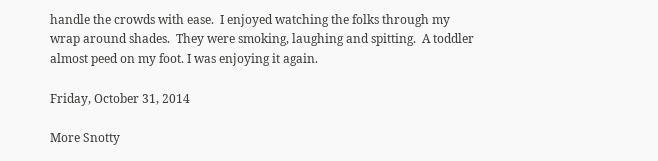handle the crowds with ease.  I enjoyed watching the folks through my wrap around shades.  They were smoking, laughing and spitting.  A toddler almost peed on my foot. I was enjoying it again.

Friday, October 31, 2014

More Snotty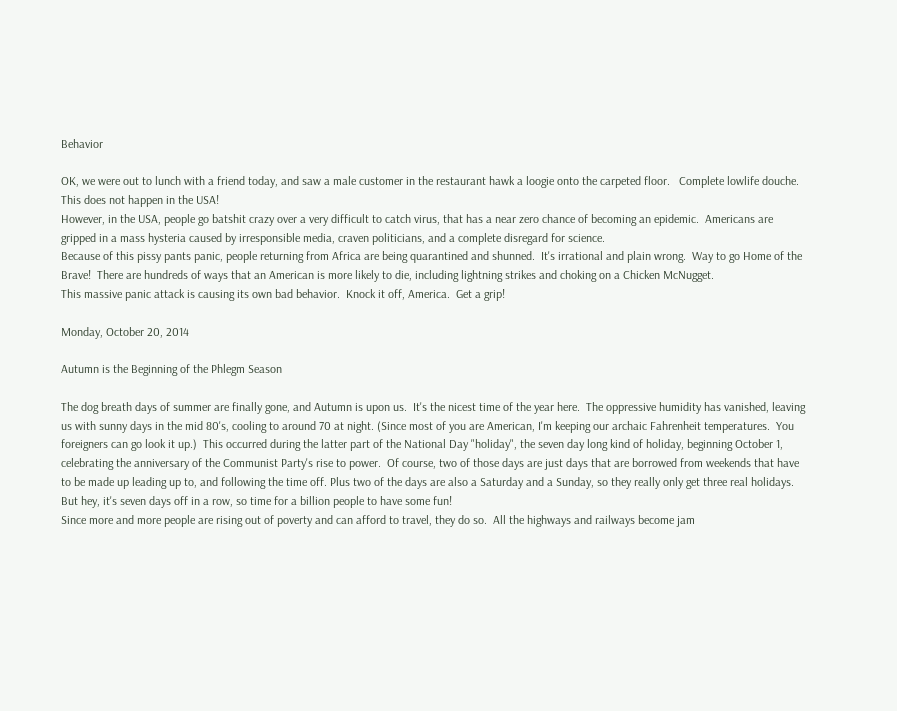Behavior

OK, we were out to lunch with a friend today, and saw a male customer in the restaurant hawk a loogie onto the carpeted floor.   Complete lowlife douche. This does not happen in the USA!
However, in the USA, people go batshit crazy over a very difficult to catch virus, that has a near zero chance of becoming an epidemic.  Americans are gripped in a mass hysteria caused by irresponsible media, craven politicians, and a complete disregard for science.
Because of this pissy pants panic, people returning from Africa are being quarantined and shunned.  It's irrational and plain wrong.  Way to go Home of the Brave!  There are hundreds of ways that an American is more likely to die, including lightning strikes and choking on a Chicken McNugget.
This massive panic attack is causing its own bad behavior.  Knock it off, America.  Get a grip!

Monday, October 20, 2014

Autumn is the Beginning of the Phlegm Season

The dog breath days of summer are finally gone, and Autumn is upon us.  It's the nicest time of the year here.  The oppressive humidity has vanished, leaving us with sunny days in the mid 80's, cooling to around 70 at night. (Since most of you are American, I'm keeping our archaic Fahrenheit temperatures.  You foreigners can go look it up.)  This occurred during the latter part of the National Day "holiday", the seven day long kind of holiday, beginning October 1, celebrating the anniversary of the Communist Party's rise to power.  Of course, two of those days are just days that are borrowed from weekends that have to be made up leading up to, and following the time off. Plus two of the days are also a Saturday and a Sunday, so they really only get three real holidays. But hey, it's seven days off in a row, so time for a billion people to have some fun!
Since more and more people are rising out of poverty and can afford to travel, they do so.  All the highways and railways become jam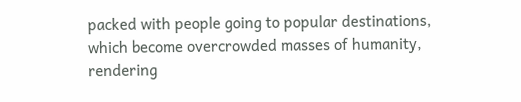packed with people going to popular destinations, which become overcrowded masses of humanity, rendering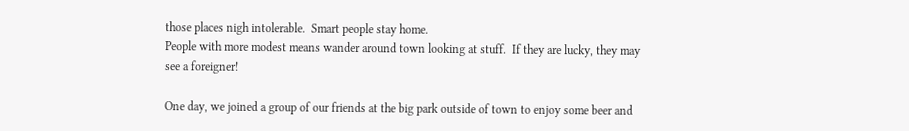those places nigh intolerable.  Smart people stay home.
People with more modest means wander around town looking at stuff.  If they are lucky, they may see a foreigner!

One day, we joined a group of our friends at the big park outside of town to enjoy some beer and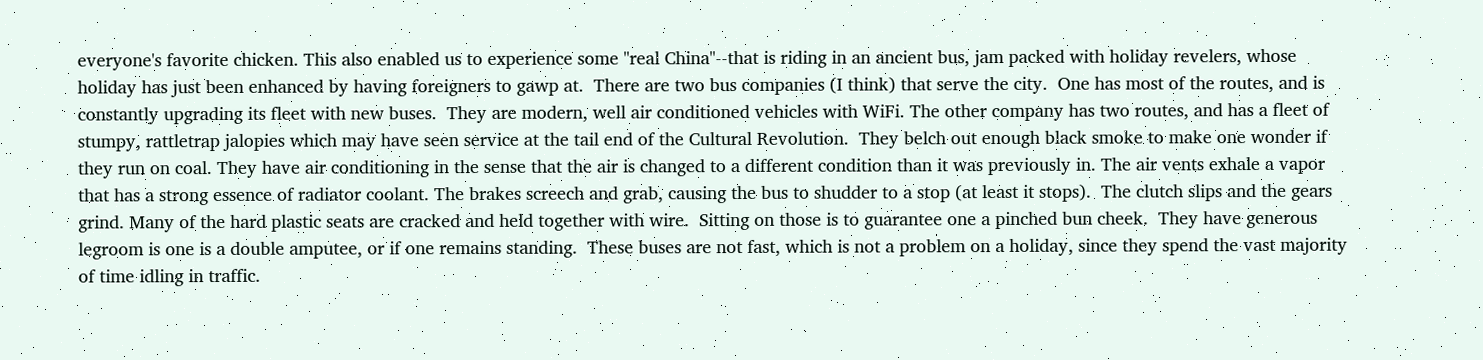everyone's favorite chicken. This also enabled us to experience some "real China"--that is riding in an ancient bus, jam packed with holiday revelers, whose holiday has just been enhanced by having foreigners to gawp at.  There are two bus companies (I think) that serve the city.  One has most of the routes, and is constantly upgrading its fleet with new buses.  They are modern, well air conditioned vehicles with WiFi. The other company has two routes, and has a fleet of stumpy, rattletrap jalopies which may have seen service at the tail end of the Cultural Revolution.  They belch out enough black smoke to make one wonder if they run on coal. They have air conditioning in the sense that the air is changed to a different condition than it was previously in. The air vents exhale a vapor that has a strong essence of radiator coolant. The brakes screech and grab, causing the bus to shudder to a stop (at least it stops).  The clutch slips and the gears grind. Many of the hard plastic seats are cracked and held together with wire.  Sitting on those is to guarantee one a pinched bun cheek.  They have generous legroom is one is a double amputee, or if one remains standing.  These buses are not fast, which is not a problem on a holiday, since they spend the vast majority of time idling in traffic.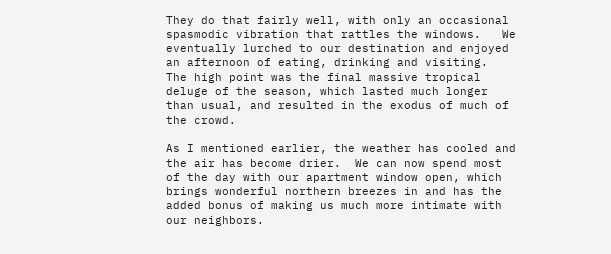They do that fairly well, with only an occasional spasmodic vibration that rattles the windows.   We eventually lurched to our destination and enjoyed an afternoon of eating, drinking and visiting.  The high point was the final massive tropical deluge of the season, which lasted much longer than usual, and resulted in the exodus of much of the crowd.

As I mentioned earlier, the weather has cooled and the air has become drier.  We can now spend most of the day with our apartment window open, which brings wonderful northern breezes in and has the added bonus of making us much more intimate with our neighbors.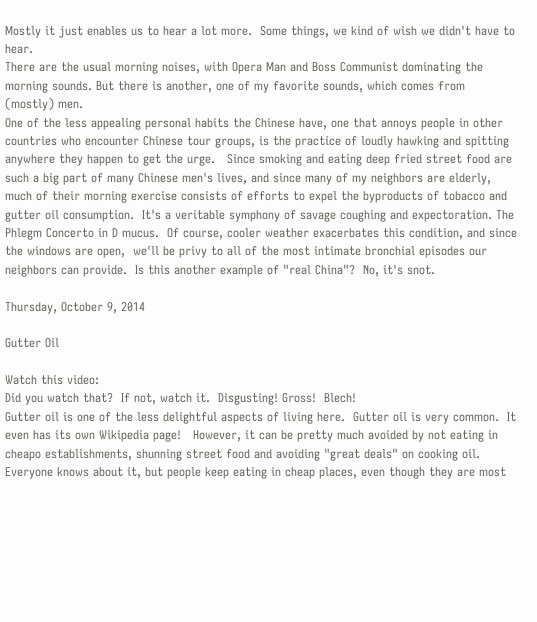Mostly it just enables us to hear a lot more.  Some things, we kind of wish we didn't have to hear.
There are the usual morning noises, with Opera Man and Boss Communist dominating the morning sounds. But there is another, one of my favorite sounds, which comes from (mostly) men.
One of the less appealing personal habits the Chinese have, one that annoys people in other countries who encounter Chinese tour groups, is the practice of loudly hawking and spitting anywhere they happen to get the urge.   Since smoking and eating deep fried street food are such a big part of many Chinese men's lives, and since many of my neighbors are elderly, much of their morning exercise consists of efforts to expel the byproducts of tobacco and gutter oil consumption.  It's a veritable symphony of savage coughing and expectoration. The Phlegm Concerto in D mucus.  Of course, cooler weather exacerbates this condition, and since the windows are open,  we'll be privy to all of the most intimate bronchial episodes our neighbors can provide.  Is this another example of "real China"?  No, it's snot.

Thursday, October 9, 2014

Gutter Oil

Watch this video:
Did you watch that?  If not, watch it.  Disgusting! Gross!  Blech!
Gutter oil is one of the less delightful aspects of living here.  Gutter oil is very common.  It even has its own Wikipedia page!   However, it can be pretty much avoided by not eating in cheapo establishments, shunning street food and avoiding "great deals" on cooking oil.  Everyone knows about it, but people keep eating in cheap places, even though they are most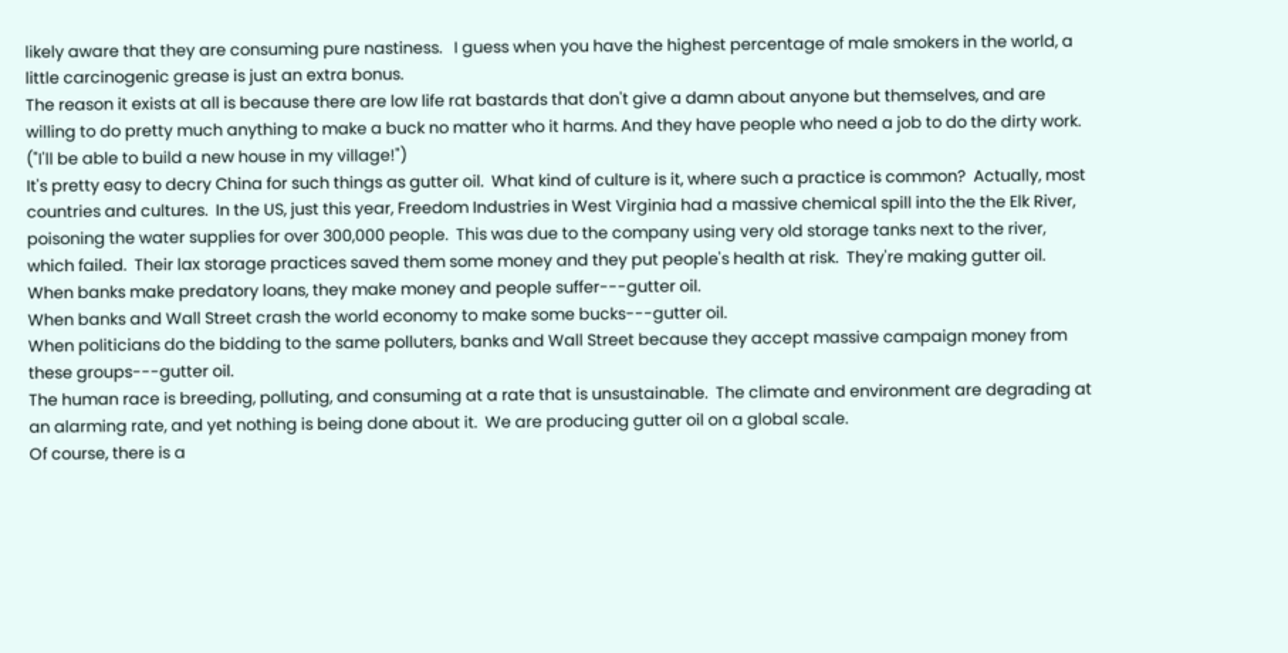likely aware that they are consuming pure nastiness.   I guess when you have the highest percentage of male smokers in the world, a little carcinogenic grease is just an extra bonus.
The reason it exists at all is because there are low life rat bastards that don't give a damn about anyone but themselves, and are willing to do pretty much anything to make a buck no matter who it harms. And they have people who need a job to do the dirty work.  ("I'll be able to build a new house in my village!")
It's pretty easy to decry China for such things as gutter oil.  What kind of culture is it, where such a practice is common?  Actually, most countries and cultures.  In the US, just this year, Freedom Industries in West Virginia had a massive chemical spill into the the Elk River, poisoning the water supplies for over 300,000 people.  This was due to the company using very old storage tanks next to the river, which failed.  Their lax storage practices saved them some money and they put people's health at risk.  They're making gutter oil.
When banks make predatory loans, they make money and people suffer---gutter oil.
When banks and Wall Street crash the world economy to make some bucks---gutter oil.
When politicians do the bidding to the same polluters, banks and Wall Street because they accept massive campaign money from these groups---gutter oil.
The human race is breeding, polluting, and consuming at a rate that is unsustainable.  The climate and environment are degrading at an alarming rate, and yet nothing is being done about it.  We are producing gutter oil on a global scale.
Of course, there is a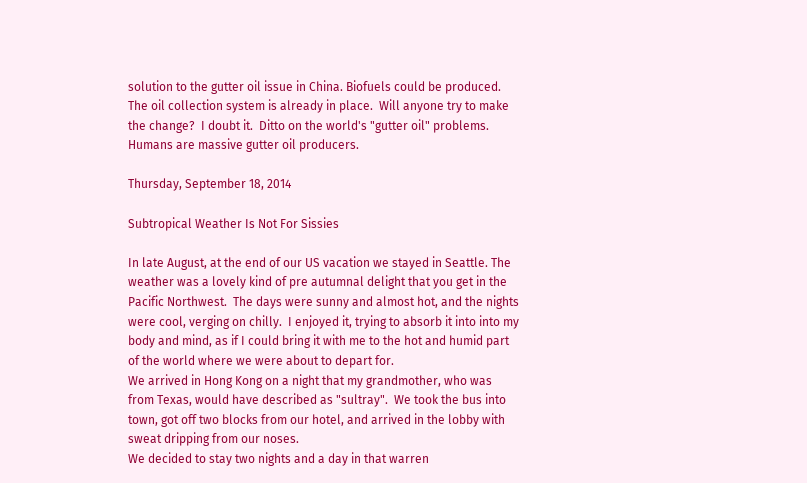solution to the gutter oil issue in China. Biofuels could be produced.  The oil collection system is already in place.  Will anyone try to make the change?  I doubt it.  Ditto on the world's "gutter oil" problems.  Humans are massive gutter oil producers.

Thursday, September 18, 2014

Subtropical Weather Is Not For Sissies

In late August, at the end of our US vacation we stayed in Seattle. The weather was a lovely kind of pre autumnal delight that you get in the Pacific Northwest.  The days were sunny and almost hot, and the nights were cool, verging on chilly.  I enjoyed it, trying to absorb it into into my body and mind, as if I could bring it with me to the hot and humid part of the world where we were about to depart for.
We arrived in Hong Kong on a night that my grandmother, who was from Texas, would have described as "sultray".  We took the bus into town, got off two blocks from our hotel, and arrived in the lobby with sweat dripping from our noses.
We decided to stay two nights and a day in that warren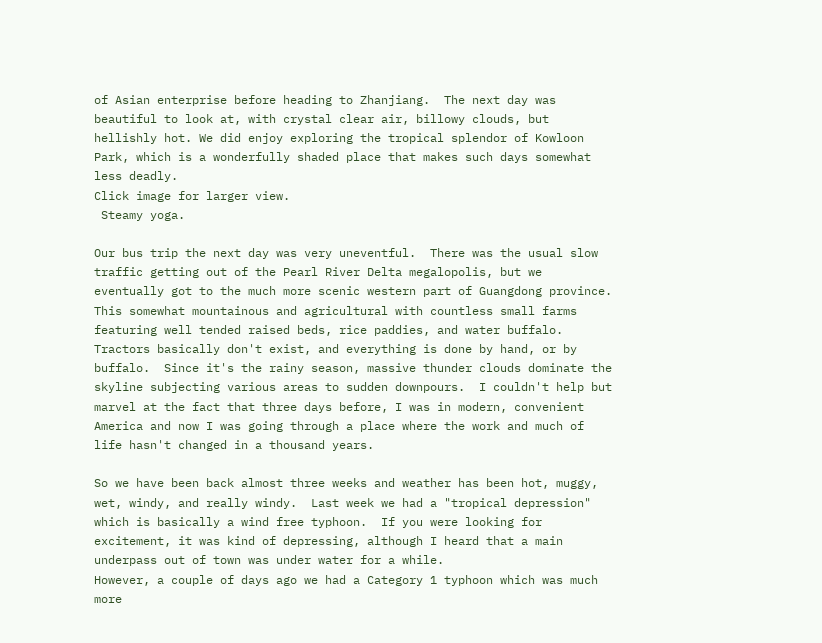of Asian enterprise before heading to Zhanjiang.  The next day was beautiful to look at, with crystal clear air, billowy clouds, but hellishly hot. We did enjoy exploring the tropical splendor of Kowloon Park, which is a wonderfully shaded place that makes such days somewhat less deadly.
Click image for larger view.
 Steamy yoga.

Our bus trip the next day was very uneventful.  There was the usual slow traffic getting out of the Pearl River Delta megalopolis, but we eventually got to the much more scenic western part of Guangdong province.  This somewhat mountainous and agricultural with countless small farms featuring well tended raised beds, rice paddies, and water buffalo.  Tractors basically don't exist, and everything is done by hand, or by buffalo.  Since it's the rainy season, massive thunder clouds dominate the skyline subjecting various areas to sudden downpours.  I couldn't help but marvel at the fact that three days before, I was in modern, convenient America and now I was going through a place where the work and much of life hasn't changed in a thousand years.

So we have been back almost three weeks and weather has been hot, muggy, wet, windy, and really windy.  Last week we had a "tropical depression" which is basically a wind free typhoon.  If you were looking for excitement, it was kind of depressing, although I heard that a main underpass out of town was under water for a while.
However, a couple of days ago we had a Category 1 typhoon which was much more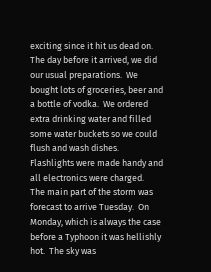exciting since it hit us dead on.  The day before it arrived, we did our usual preparations.  We bought lots of groceries, beer and a bottle of vodka.  We ordered extra drinking water and filled some water buckets so we could flush and wash dishes.  Flashlights were made handy and all electronics were charged.
The main part of the storm was forecast to arrive Tuesday.  On Monday, which is always the case before a Typhoon it was hellishly hot.  The sky was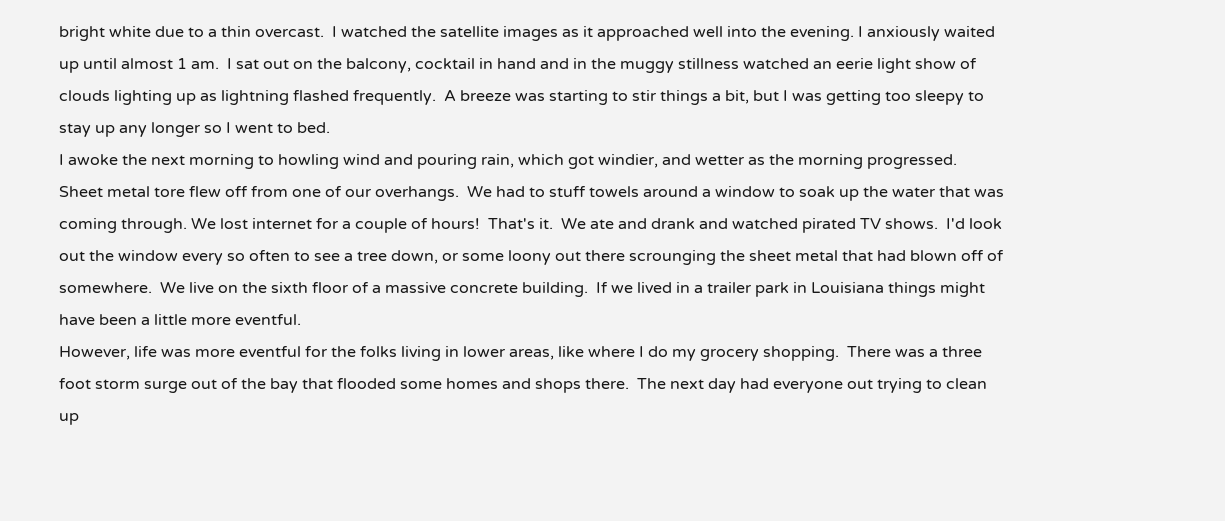bright white due to a thin overcast.  I watched the satellite images as it approached well into the evening. I anxiously waited up until almost 1 am.  I sat out on the balcony, cocktail in hand and in the muggy stillness watched an eerie light show of clouds lighting up as lightning flashed frequently.  A breeze was starting to stir things a bit, but I was getting too sleepy to stay up any longer so I went to bed.
I awoke the next morning to howling wind and pouring rain, which got windier, and wetter as the morning progressed.  Sheet metal tore flew off from one of our overhangs.  We had to stuff towels around a window to soak up the water that was coming through. We lost internet for a couple of hours!  That's it.  We ate and drank and watched pirated TV shows.  I'd look out the window every so often to see a tree down, or some loony out there scrounging the sheet metal that had blown off of somewhere.  We live on the sixth floor of a massive concrete building.  If we lived in a trailer park in Louisiana things might have been a little more eventful.
However, life was more eventful for the folks living in lower areas, like where I do my grocery shopping.  There was a three foot storm surge out of the bay that flooded some homes and shops there.  The next day had everyone out trying to clean up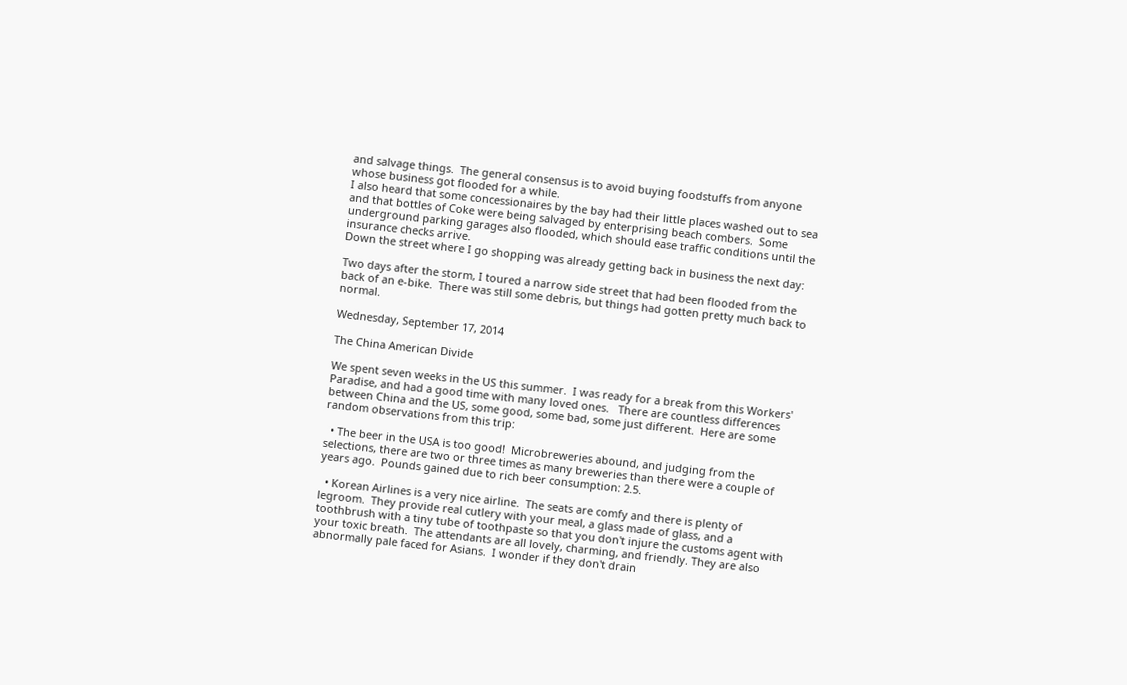and salvage things.  The general consensus is to avoid buying foodstuffs from anyone whose business got flooded for a while.
I also heard that some concessionaires by the bay had their little places washed out to sea and that bottles of Coke were being salvaged by enterprising beach combers.  Some underground parking garages also flooded, which should ease traffic conditions until the insurance checks arrive.
Down the street where I go shopping was already getting back in business the next day:

Two days after the storm, I toured a narrow side street that had been flooded from the back of an e-bike.  There was still some debris, but things had gotten pretty much back to normal.

Wednesday, September 17, 2014

The China American Divide

We spent seven weeks in the US this summer.  I was ready for a break from this Workers' Paradise, and had a good time with many loved ones.   There are countless differences between China and the US, some good, some bad, some just different.  Here are some random observations from this trip:

  • The beer in the USA is too good!  Microbreweries abound, and judging from the selections, there are two or three times as many breweries than there were a couple of years ago.  Pounds gained due to rich beer consumption: 2.5.

  • Korean Airlines is a very nice airline.  The seats are comfy and there is plenty of legroom.  They provide real cutlery with your meal, a glass made of glass, and a toothbrush with a tiny tube of toothpaste so that you don't injure the customs agent with your toxic breath.  The attendants are all lovely, charming, and friendly. They are also abnormally pale faced for Asians.  I wonder if they don't drain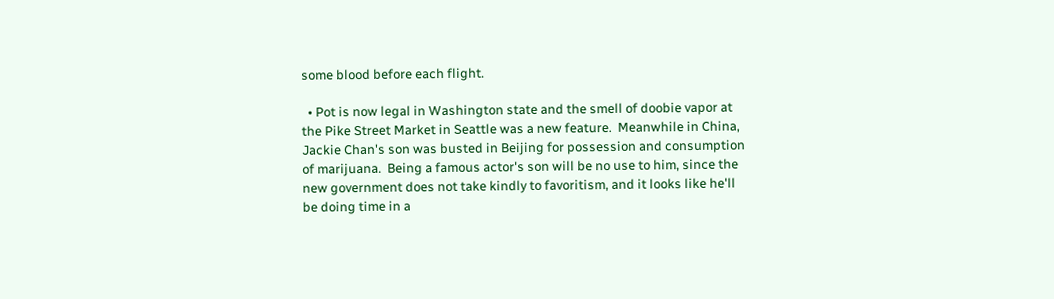some blood before each flight.

  • Pot is now legal in Washington state and the smell of doobie vapor at the Pike Street Market in Seattle was a new feature.  Meanwhile in China, Jackie Chan's son was busted in Beijing for possession and consumption of marijuana.  Being a famous actor's son will be no use to him, since the new government does not take kindly to favoritism, and it looks like he'll be doing time in a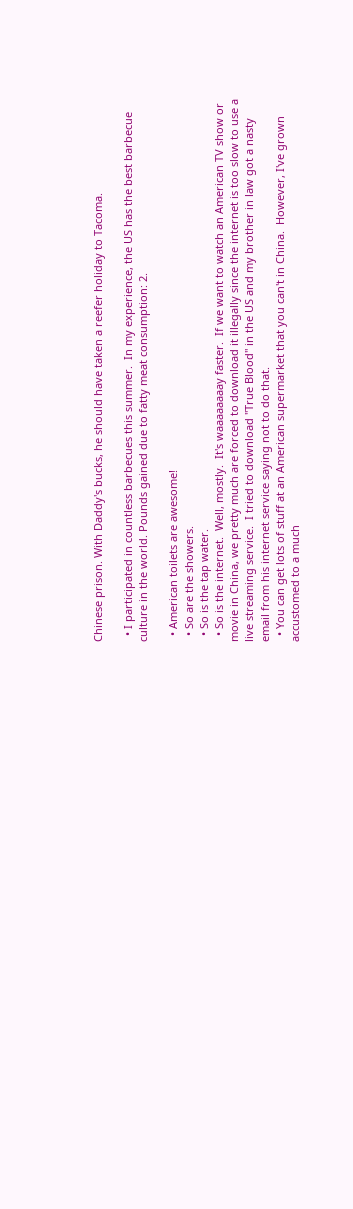Chinese prison. With Daddy's bucks, he should have taken a reefer holiday to Tacoma.

  • I participated in countless barbecues this summer.  In my experience, the US has the best barbecue culture in the world. Pounds gained due to fatty meat consumption: 2.

  • American toilets are awesome!
  • So are the showers.
  • So is the tap water.
  • So is the internet.  Well, mostly.  It's waaaaaaaay faster.  If we want to watch an American TV show or movie in China, we pretty much are forced to download it illegally since the internet is too slow to use a live streaming service.  I tried to download "True Blood" in the US and my brother in law got a nasty email from his internet service saying not to do that.
  • You can get lots of stuff at an American supermarket that you can't in China.  However, I've grown accustomed to a much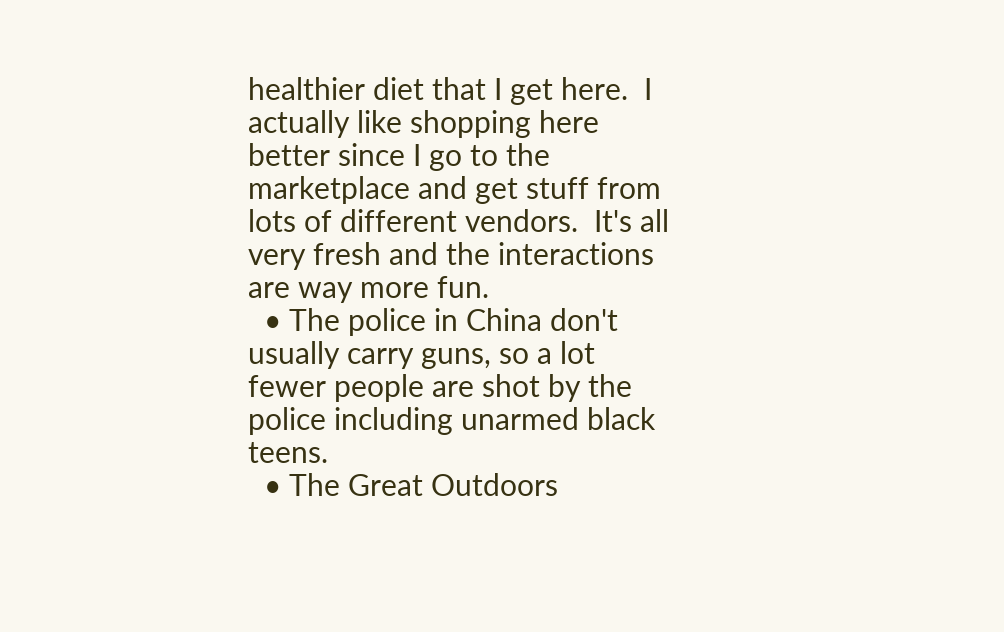healthier diet that I get here.  I actually like shopping here better since I go to the marketplace and get stuff from lots of different vendors.  It's all very fresh and the interactions are way more fun.
  • The police in China don't usually carry guns, so a lot fewer people are shot by the police including unarmed black teens.
  • The Great Outdoors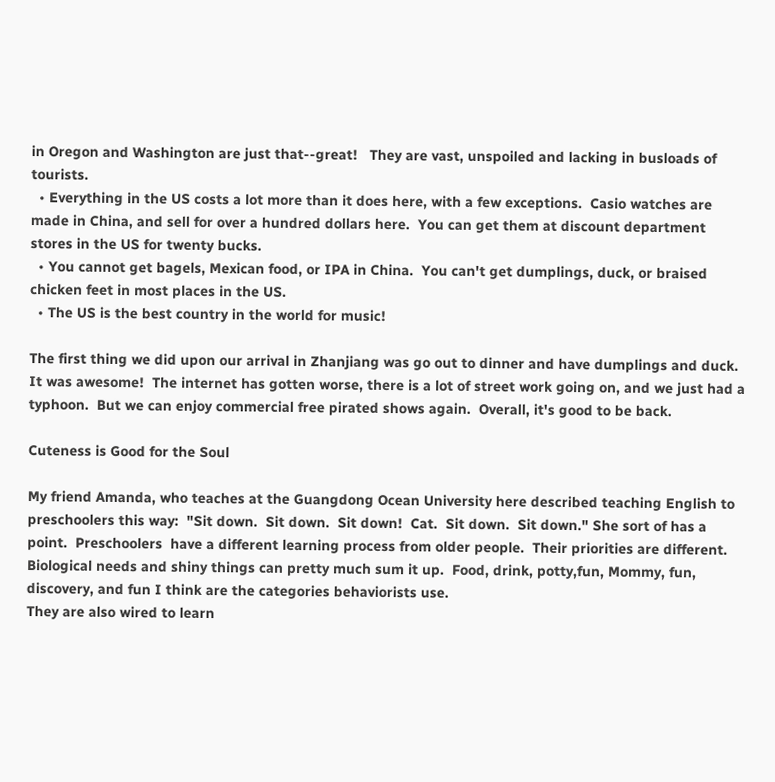in Oregon and Washington are just that--great!   They are vast, unspoiled and lacking in busloads of tourists.
  • Everything in the US costs a lot more than it does here, with a few exceptions.  Casio watches are made in China, and sell for over a hundred dollars here.  You can get them at discount department stores in the US for twenty bucks.
  • You cannot get bagels, Mexican food, or IPA in China.  You can't get dumplings, duck, or braised chicken feet in most places in the US.
  • The US is the best country in the world for music!

The first thing we did upon our arrival in Zhanjiang was go out to dinner and have dumplings and duck.  It was awesome!  The internet has gotten worse, there is a lot of street work going on, and we just had a typhoon.  But we can enjoy commercial free pirated shows again.  Overall, it's good to be back.

Cuteness is Good for the Soul

My friend Amanda, who teaches at the Guangdong Ocean University here described teaching English to preschoolers this way:  "Sit down.  Sit down.  Sit down!  Cat.  Sit down.  Sit down." She sort of has a point.  Preschoolers  have a different learning process from older people.  Their priorities are different.  Biological needs and shiny things can pretty much sum it up.  Food, drink, potty,fun, Mommy, fun, discovery, and fun I think are the categories behaviorists use.
They are also wired to learn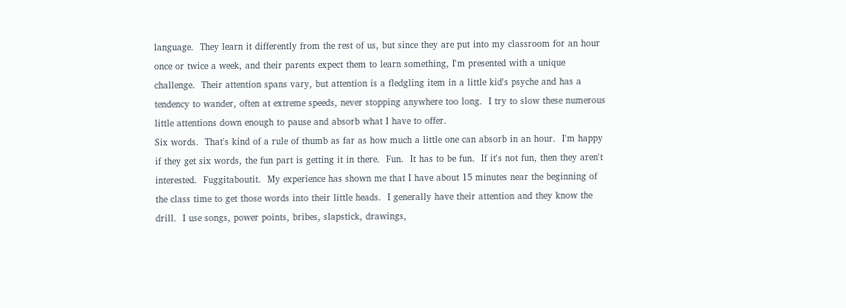language.  They learn it differently from the rest of us, but since they are put into my classroom for an hour once or twice a week, and their parents expect them to learn something, I'm presented with a unique challenge.  Their attention spans vary, but attention is a fledgling item in a little kid's psyche and has a tendency to wander, often at extreme speeds, never stopping anywhere too long.  I try to slow these numerous little attentions down enough to pause and absorb what I have to offer.
Six words.  That's kind of a rule of thumb as far as how much a little one can absorb in an hour.  I'm happy if they get six words, the fun part is getting it in there.  Fun.  It has to be fun.  If it's not fun, then they aren't interested.  Fuggitaboutit.  My experience has shown me that I have about 15 minutes near the beginning of the class time to get those words into their little heads.  I generally have their attention and they know the drill.  I use songs, power points, bribes, slapstick, drawings,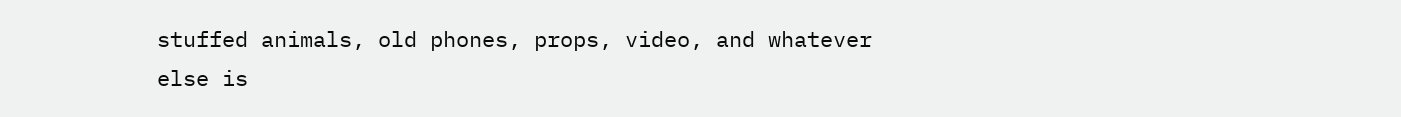stuffed animals, old phones, props, video, and whatever else is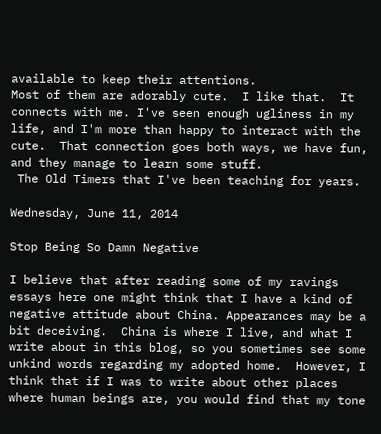available to keep their attentions.
Most of them are adorably cute.  I like that.  It connects with me. I've seen enough ugliness in my life, and I'm more than happy to interact with the cute.  That connection goes both ways, we have fun, and they manage to learn some stuff.
 The Old Timers that I've been teaching for years.

Wednesday, June 11, 2014

Stop Being So Damn Negative

I believe that after reading some of my ravings essays here one might think that I have a kind of negative attitude about China. Appearances may be a bit deceiving.  China is where I live, and what I write about in this blog, so you sometimes see some unkind words regarding my adopted home.  However, I think that if I was to write about other places where human beings are, you would find that my tone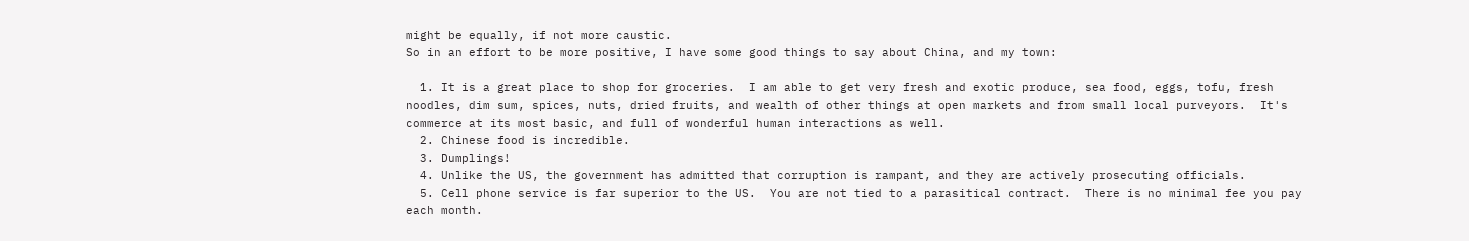might be equally, if not more caustic.
So in an effort to be more positive, I have some good things to say about China, and my town:

  1. It is a great place to shop for groceries.  I am able to get very fresh and exotic produce, sea food, eggs, tofu, fresh noodles, dim sum, spices, nuts, dried fruits, and wealth of other things at open markets and from small local purveyors.  It's commerce at its most basic, and full of wonderful human interactions as well.
  2. Chinese food is incredible.
  3. Dumplings!
  4. Unlike the US, the government has admitted that corruption is rampant, and they are actively prosecuting officials.
  5. Cell phone service is far superior to the US.  You are not tied to a parasitical contract.  There is no minimal fee you pay each month.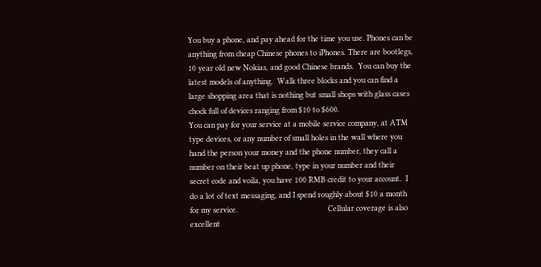You buy a phone, and pay ahead for the time you use. Phones can be anything from cheap Chinese phones to iPhones. There are bootlegs, 10 year old new Nokias, and good Chinese brands.  You can buy the latest models of anything.  Walk three blocks and you can find a large shopping area that is nothing but small shops with glass cases chock full of devices ranging from $10 to $600.                                                                   You can pay for your service at a mobile service company, at ATM type devices, or any number of small holes in the wall where you hand the person your money and the phone number, they call a number on their beat up phone, type in your number and their secret code and voila, you have 100 RMB credit to your account.  I do a lot of text messaging, and I spend roughly about $10 a month for my service.                                             Cellular coverage is also excellent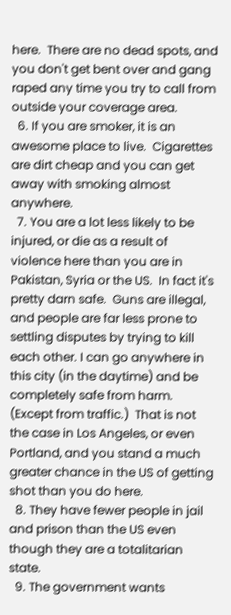here.  There are no dead spots, and you don't get bent over and gang raped any time you try to call from outside your coverage area.
  6. If you are smoker, it is an awesome place to live.  Cigarettes are dirt cheap and you can get away with smoking almost anywhere.
  7. You are a lot less likely to be injured, or die as a result of violence here than you are in Pakistan, Syria or the US.  In fact it's pretty darn safe.  Guns are illegal, and people are far less prone to settling disputes by trying to kill each other. I can go anywhere in this city (in the daytime) and be completely safe from harm.  (Except from traffic.)  That is not the case in Los Angeles, or even Portland, and you stand a much greater chance in the US of getting shot than you do here.
  8. They have fewer people in jail and prison than the US even though they are a totalitarian state.
  9. The government wants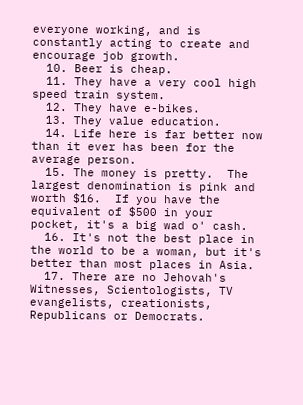everyone working, and is constantly acting to create and encourage job growth.
  10. Beer is cheap.
  11. They have a very cool high speed train system.
  12. They have e-bikes.
  13. They value education.
  14. Life here is far better now than it ever has been for the average person.
  15. The money is pretty.  The largest denomination is pink and worth $16.  If you have the equivalent of $500 in your pocket, it's a big wad o' cash.
  16. It's not the best place in the world to be a woman, but it's better than most places in Asia.
  17. There are no Jehovah's Witnesses, Scientologists, TV evangelists, creationists, Republicans or Democrats.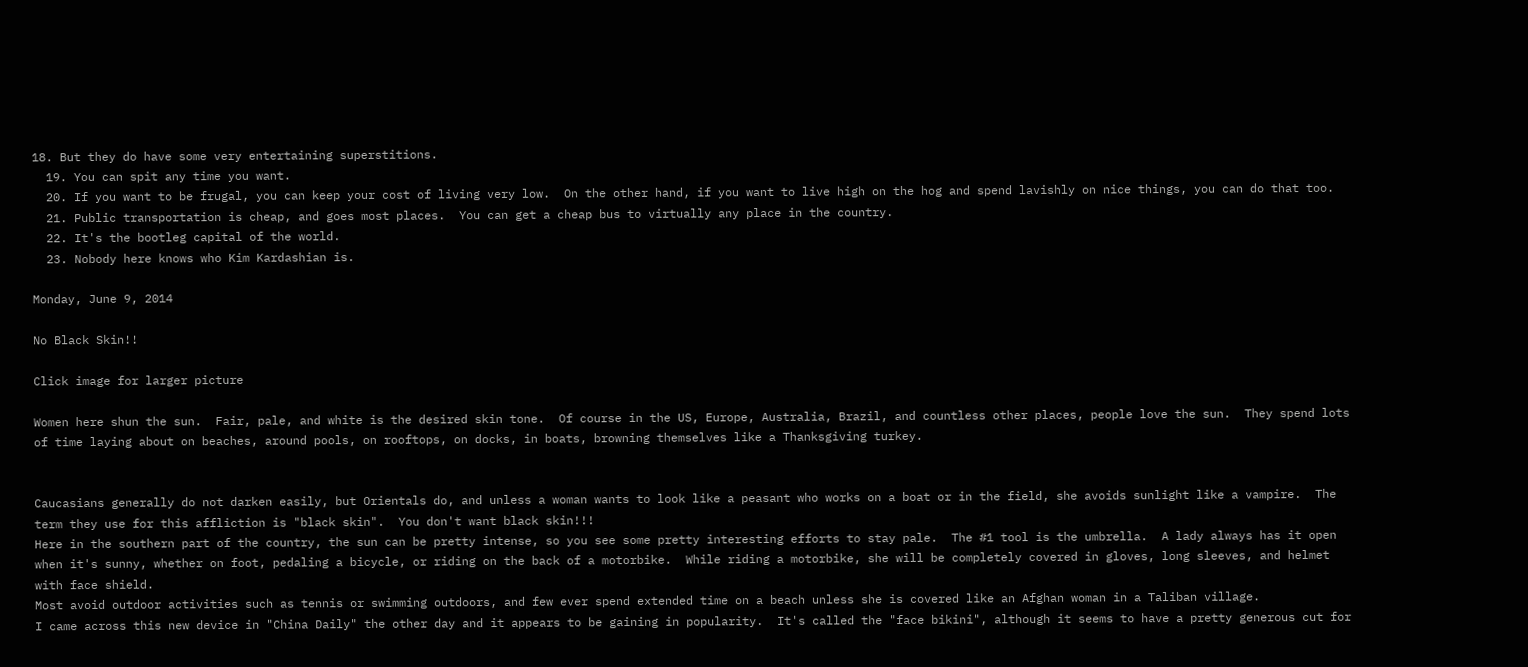18. But they do have some very entertaining superstitions.
  19. You can spit any time you want.
  20. If you want to be frugal, you can keep your cost of living very low.  On the other hand, if you want to live high on the hog and spend lavishly on nice things, you can do that too.
  21. Public transportation is cheap, and goes most places.  You can get a cheap bus to virtually any place in the country.
  22. It's the bootleg capital of the world.
  23. Nobody here knows who Kim Kardashian is.

Monday, June 9, 2014

No Black Skin!!

Click image for larger picture

Women here shun the sun.  Fair, pale, and white is the desired skin tone.  Of course in the US, Europe, Australia, Brazil, and countless other places, people love the sun.  They spend lots of time laying about on beaches, around pools, on rooftops, on docks, in boats, browning themselves like a Thanksgiving turkey.


Caucasians generally do not darken easily, but Orientals do, and unless a woman wants to look like a peasant who works on a boat or in the field, she avoids sunlight like a vampire.  The term they use for this affliction is "black skin".  You don't want black skin!!!
Here in the southern part of the country, the sun can be pretty intense, so you see some pretty interesting efforts to stay pale.  The #1 tool is the umbrella.  A lady always has it open when it's sunny, whether on foot, pedaling a bicycle, or riding on the back of a motorbike.  While riding a motorbike, she will be completely covered in gloves, long sleeves, and helmet with face shield.
Most avoid outdoor activities such as tennis or swimming outdoors, and few ever spend extended time on a beach unless she is covered like an Afghan woman in a Taliban village.
I came across this new device in "China Daily" the other day and it appears to be gaining in popularity.  It's called the "face bikini", although it seems to have a pretty generous cut for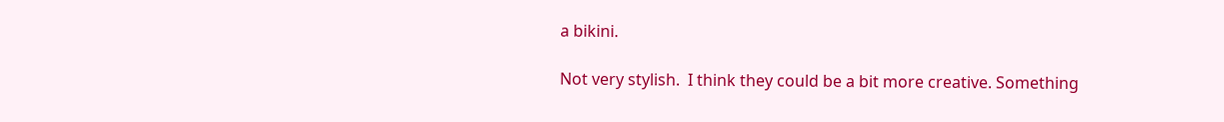a bikini.

Not very stylish.  I think they could be a bit more creative. Something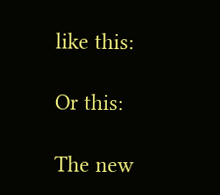like this:

Or this:

The new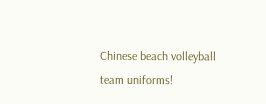Chinese beach volleyball team uniforms!